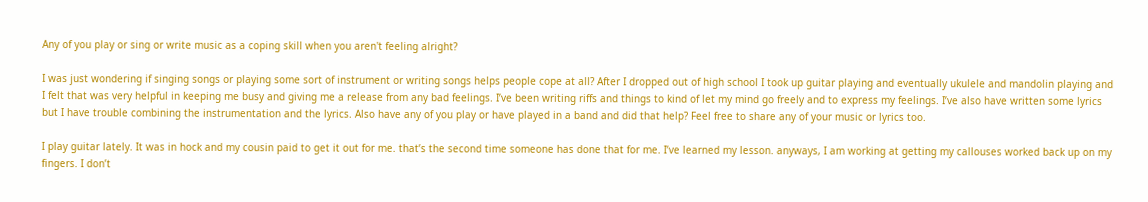Any of you play or sing or write music as a coping skill when you aren't feeling alright?

I was just wondering if singing songs or playing some sort of instrument or writing songs helps people cope at all? After I dropped out of high school I took up guitar playing and eventually ukulele and mandolin playing and I felt that was very helpful in keeping me busy and giving me a release from any bad feelings. I’ve been writing riffs and things to kind of let my mind go freely and to express my feelings. I’ve also have written some lyrics but I have trouble combining the instrumentation and the lyrics. Also have any of you play or have played in a band and did that help? Feel free to share any of your music or lyrics too.

I play guitar lately. It was in hock and my cousin paid to get it out for me. that’s the second time someone has done that for me. I’ve learned my lesson. anyways, I am working at getting my callouses worked back up on my fingers. I don’t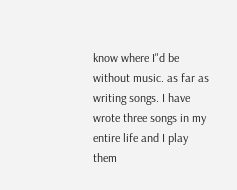know where I"d be without music. as far as writing songs. I have wrote three songs in my entire life and I play them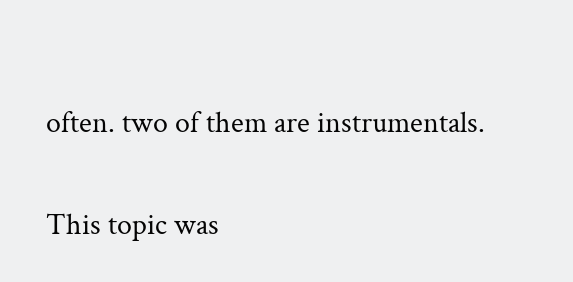often. two of them are instrumentals.

This topic was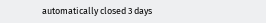automatically closed 3 days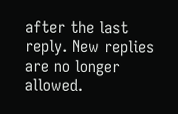after the last reply. New replies are no longer allowed.